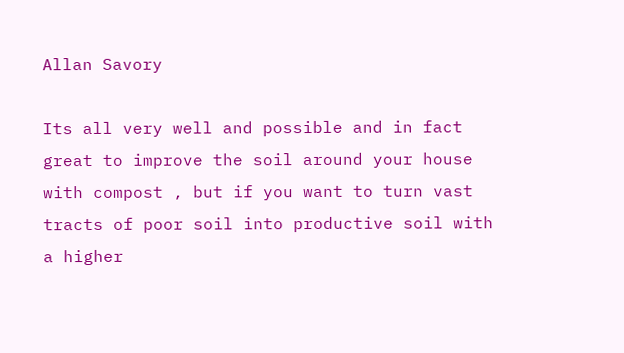Allan Savory

Its all very well and possible and in fact great to improve the soil around your house with compost , but if you want to turn vast tracts of poor soil into productive soil with a higher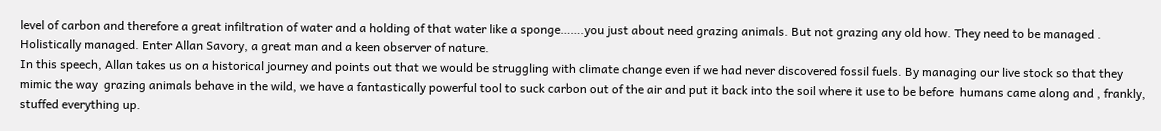level of carbon and therefore a great infiltration of water and a holding of that water like a sponge…….you just about need grazing animals. But not grazing any old how. They need to be managed . Holistically managed. Enter Allan Savory, a great man and a keen observer of nature.
In this speech, Allan takes us on a historical journey and points out that we would be struggling with climate change even if we had never discovered fossil fuels. By managing our live stock so that they mimic the way  grazing animals behave in the wild, we have a fantastically powerful tool to suck carbon out of the air and put it back into the soil where it use to be before  humans came along and , frankly, stuffed everything up.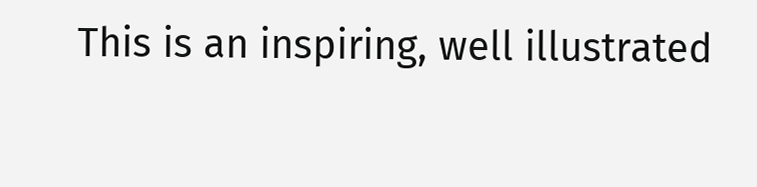This is an inspiring, well illustrated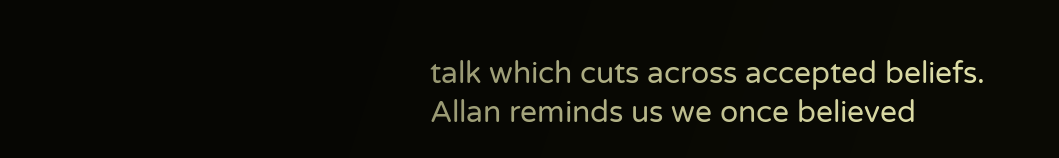talk which cuts across accepted beliefs. Allan reminds us we once believed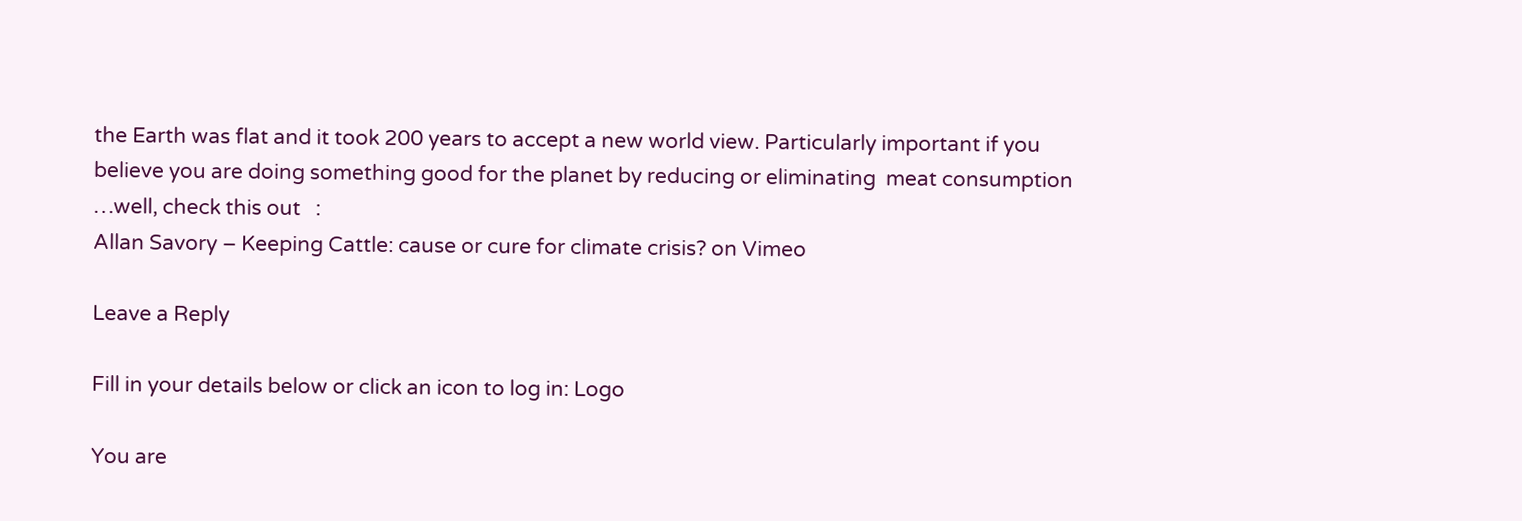the Earth was flat and it took 200 years to accept a new world view. Particularly important if you  believe you are doing something good for the planet by reducing or eliminating  meat consumption …well, check this out   :
Allan Savory – Keeping Cattle: cause or cure for climate crisis? on Vimeo

Leave a Reply

Fill in your details below or click an icon to log in: Logo

You are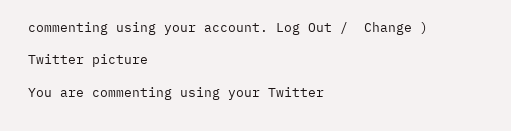commenting using your account. Log Out /  Change )

Twitter picture

You are commenting using your Twitter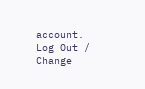account. Log Out /  Change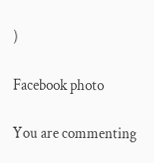)

Facebook photo

You are commenting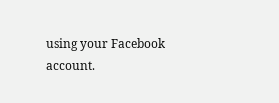using your Facebook account.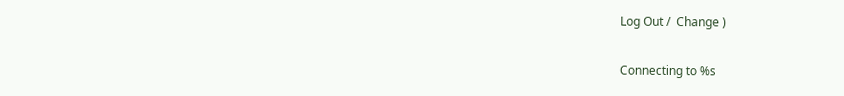Log Out /  Change )

Connecting to %s